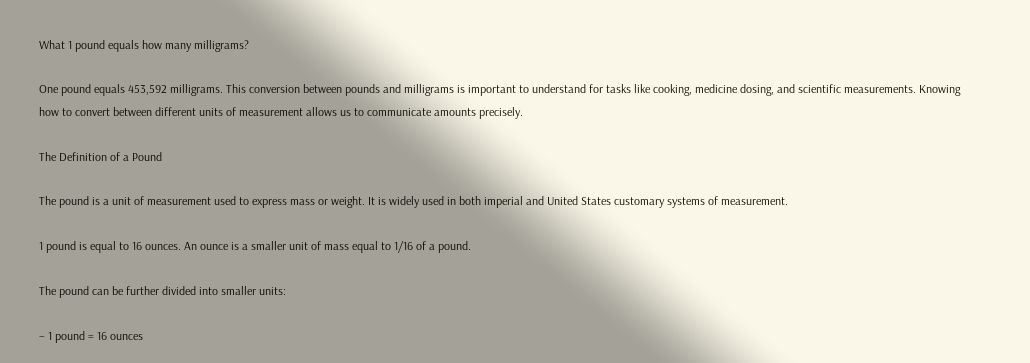What 1 pound equals how many milligrams?

One pound equals 453,592 milligrams. This conversion between pounds and milligrams is important to understand for tasks like cooking, medicine dosing, and scientific measurements. Knowing how to convert between different units of measurement allows us to communicate amounts precisely.

The Definition of a Pound

The pound is a unit of measurement used to express mass or weight. It is widely used in both imperial and United States customary systems of measurement.

1 pound is equal to 16 ounces. An ounce is a smaller unit of mass equal to 1/16 of a pound.

The pound can be further divided into smaller units:

– 1 pound = 16 ounces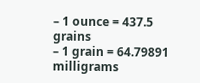– 1 ounce = 437.5 grains
– 1 grain = 64.79891 milligrams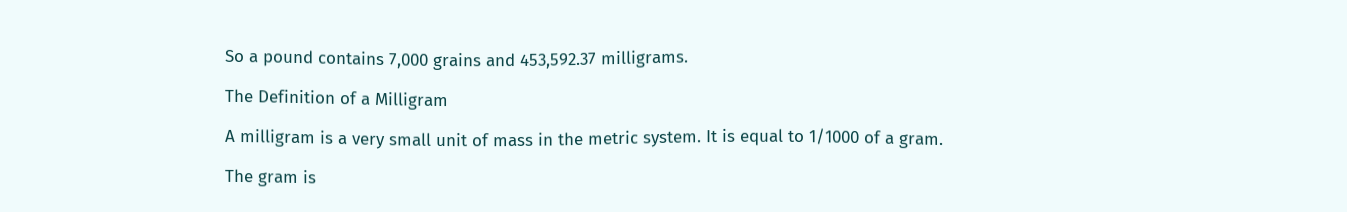So a pound contains 7,000 grains and 453,592.37 milligrams.

The Definition of a Milligram

A milligram is a very small unit of mass in the metric system. It is equal to 1/1000 of a gram.

The gram is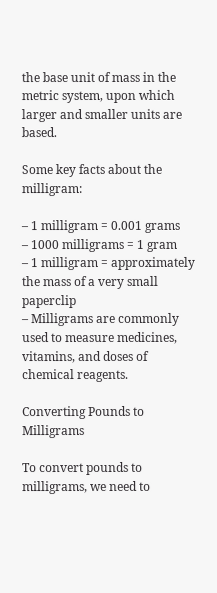the base unit of mass in the metric system, upon which larger and smaller units are based.

Some key facts about the milligram:

– 1 milligram = 0.001 grams
– 1000 milligrams = 1 gram
– 1 milligram = approximately the mass of a very small paperclip
– Milligrams are commonly used to measure medicines, vitamins, and doses of chemical reagents.

Converting Pounds to Milligrams

To convert pounds to milligrams, we need to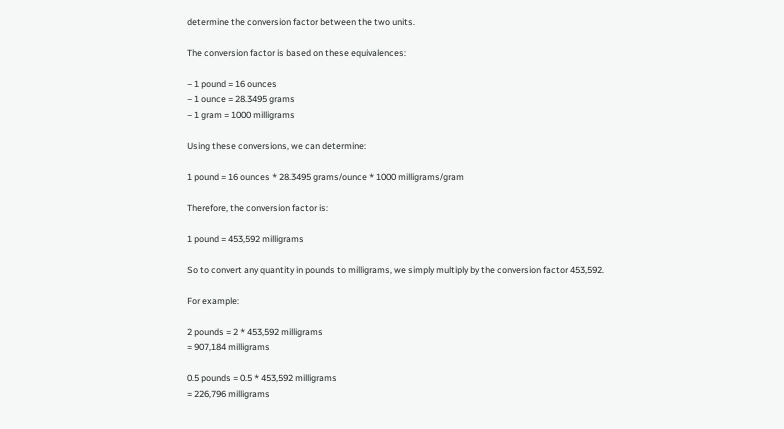determine the conversion factor between the two units.

The conversion factor is based on these equivalences:

– 1 pound = 16 ounces
– 1 ounce = 28.3495 grams
– 1 gram = 1000 milligrams

Using these conversions, we can determine:

1 pound = 16 ounces * 28.3495 grams/ounce * 1000 milligrams/gram

Therefore, the conversion factor is:

1 pound = 453,592 milligrams

So to convert any quantity in pounds to milligrams, we simply multiply by the conversion factor 453,592.

For example:

2 pounds = 2 * 453,592 milligrams
= 907,184 milligrams

0.5 pounds = 0.5 * 453,592 milligrams
= 226,796 milligrams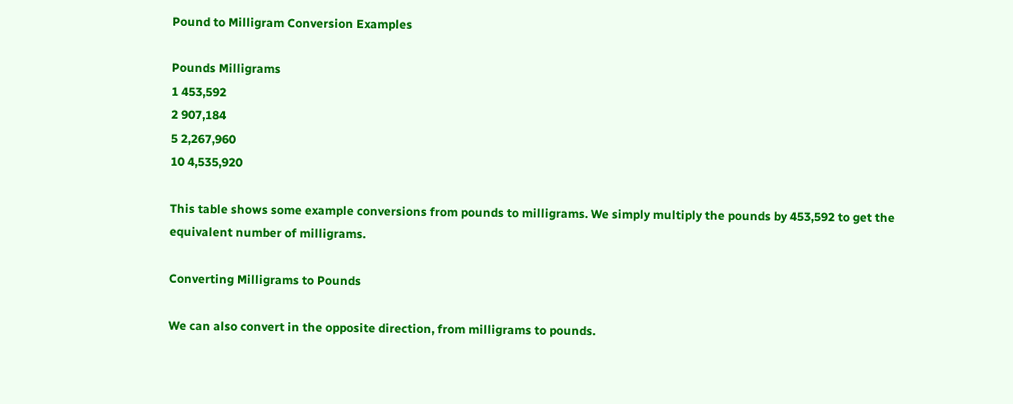Pound to Milligram Conversion Examples

Pounds Milligrams
1 453,592
2 907,184
5 2,267,960
10 4,535,920

This table shows some example conversions from pounds to milligrams. We simply multiply the pounds by 453,592 to get the equivalent number of milligrams.

Converting Milligrams to Pounds

We can also convert in the opposite direction, from milligrams to pounds.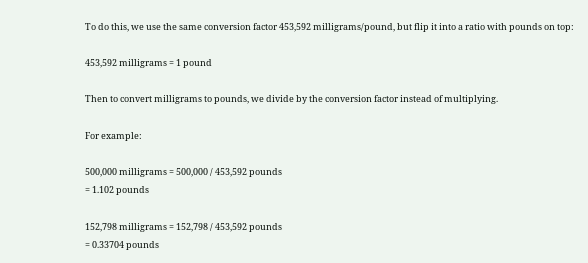To do this, we use the same conversion factor 453,592 milligrams/pound, but flip it into a ratio with pounds on top:

453,592 milligrams = 1 pound

Then to convert milligrams to pounds, we divide by the conversion factor instead of multiplying.

For example:

500,000 milligrams = 500,000 / 453,592 pounds
= 1.102 pounds

152,798 milligrams = 152,798 / 453,592 pounds
= 0.33704 pounds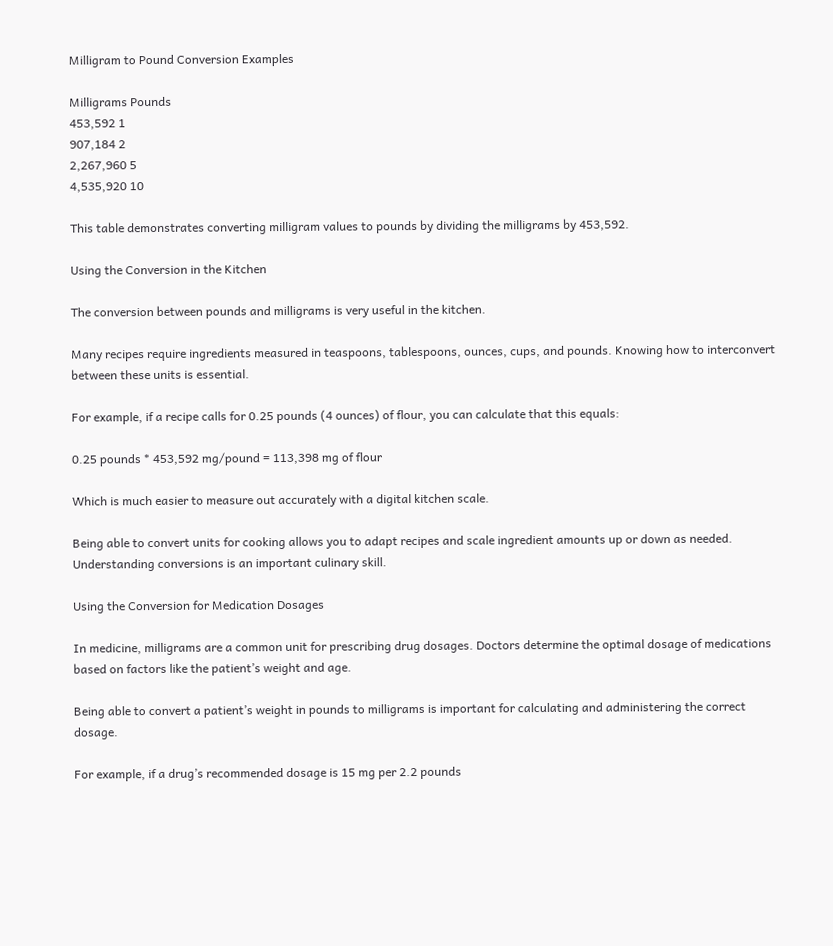Milligram to Pound Conversion Examples

Milligrams Pounds
453,592 1
907,184 2
2,267,960 5
4,535,920 10

This table demonstrates converting milligram values to pounds by dividing the milligrams by 453,592.

Using the Conversion in the Kitchen

The conversion between pounds and milligrams is very useful in the kitchen.

Many recipes require ingredients measured in teaspoons, tablespoons, ounces, cups, and pounds. Knowing how to interconvert between these units is essential.

For example, if a recipe calls for 0.25 pounds (4 ounces) of flour, you can calculate that this equals:

0.25 pounds * 453,592 mg/pound = 113,398 mg of flour

Which is much easier to measure out accurately with a digital kitchen scale.

Being able to convert units for cooking allows you to adapt recipes and scale ingredient amounts up or down as needed. Understanding conversions is an important culinary skill.

Using the Conversion for Medication Dosages

In medicine, milligrams are a common unit for prescribing drug dosages. Doctors determine the optimal dosage of medications based on factors like the patient’s weight and age.

Being able to convert a patient’s weight in pounds to milligrams is important for calculating and administering the correct dosage.

For example, if a drug’s recommended dosage is 15 mg per 2.2 pounds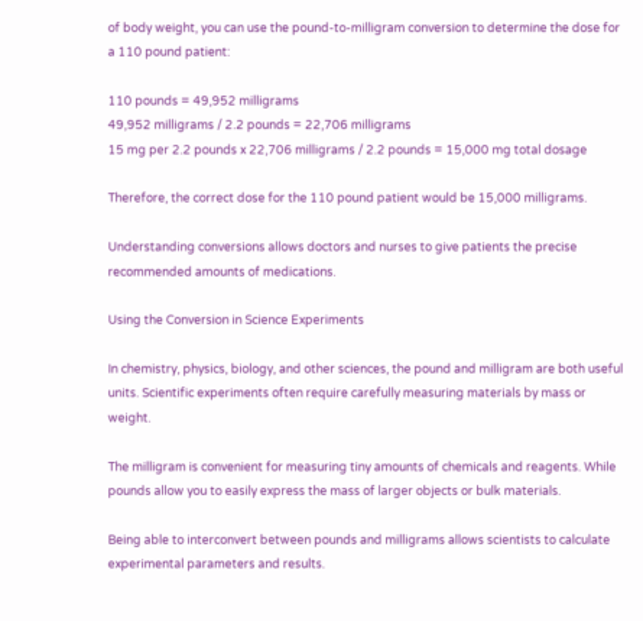of body weight, you can use the pound-to-milligram conversion to determine the dose for a 110 pound patient:

110 pounds = 49,952 milligrams
49,952 milligrams / 2.2 pounds = 22,706 milligrams
15 mg per 2.2 pounds x 22,706 milligrams / 2.2 pounds = 15,000 mg total dosage

Therefore, the correct dose for the 110 pound patient would be 15,000 milligrams.

Understanding conversions allows doctors and nurses to give patients the precise recommended amounts of medications.

Using the Conversion in Science Experiments

In chemistry, physics, biology, and other sciences, the pound and milligram are both useful units. Scientific experiments often require carefully measuring materials by mass or weight.

The milligram is convenient for measuring tiny amounts of chemicals and reagents. While pounds allow you to easily express the mass of larger objects or bulk materials.

Being able to interconvert between pounds and milligrams allows scientists to calculate experimental parameters and results.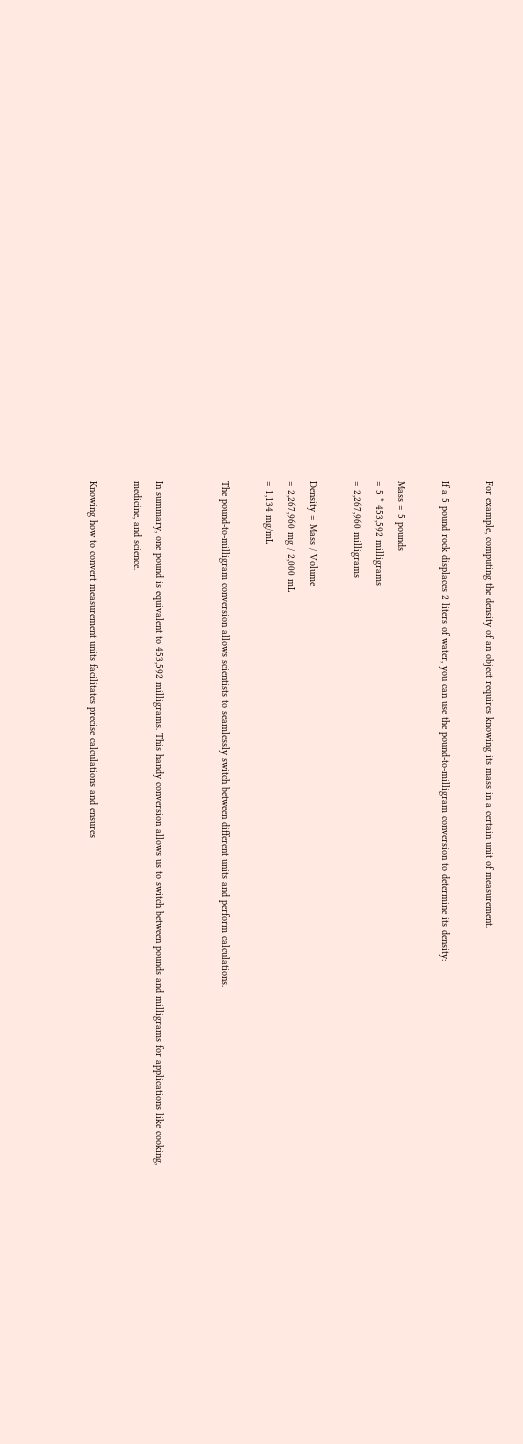For example, computing the density of an object requires knowing its mass in a certain unit of measurement.

If a 5 pound rock displaces 2 liters of water, you can use the pound-to-milligram conversion to determine its density:

Mass = 5 pounds
= 5 * 453,592 milligrams
= 2,267,960 milligrams

Density = Mass / Volume
= 2,267,960 mg / 2,000 mL
= 1,134 mg/mL

The pound-to-milligram conversion allows scientists to seamlessly switch between different units and perform calculations.


In summary, one pound is equivalent to 453,592 milligrams. This handy conversion allows us to switch between pounds and milligrams for applications like cooking, medicine, and science.

Knowing how to convert measurement units facilitates precise calculations and ensures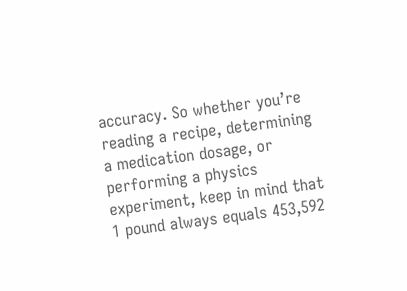accuracy. So whether you’re reading a recipe, determining a medication dosage, or performing a physics experiment, keep in mind that 1 pound always equals 453,592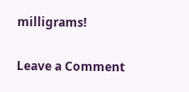milligrams!

Leave a Comment